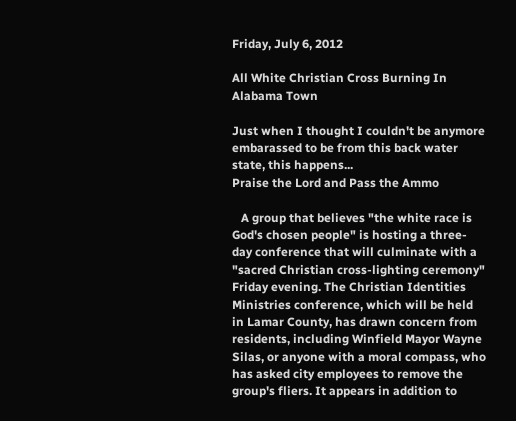Friday, July 6, 2012

All White Christian Cross Burning In Alabama Town

Just when I thought I couldn't be anymore embarassed to be from this back water state, this happens...
Praise the Lord and Pass the Ammo

   A group that believes "the white race is God's chosen people" is hosting a three-day conference that will culminate with a "sacred Christian cross-lighting ceremony" Friday evening. The Christian Identities Ministries conference, which will be held in Lamar County, has drawn concern from residents, including Winfield Mayor Wayne Silas, or anyone with a moral compass, who has asked city employees to remove the group's fliers. It appears in addition to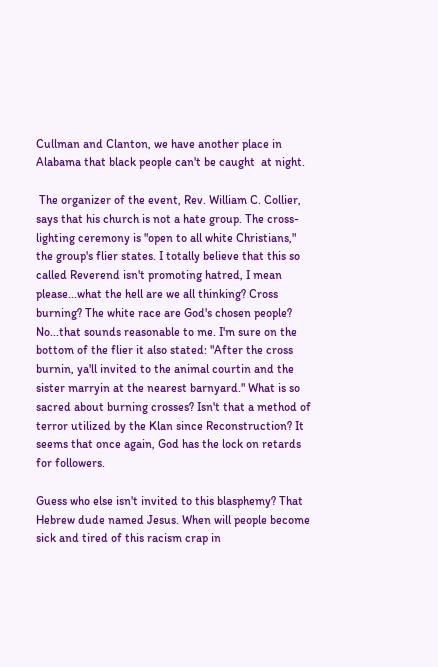Cullman and Clanton, we have another place in Alabama that black people can't be caught  at night.

 The organizer of the event, Rev. William C. Collier, says that his church is not a hate group. The cross-lighting ceremony is "open to all white Christians," the group's flier states. I totally believe that this so called Reverend isn't promoting hatred, I mean please...what the hell are we all thinking? Cross burning? The white race are God's chosen people? No...that sounds reasonable to me. I'm sure on the bottom of the flier it also stated: "After the cross burnin, ya'll invited to the animal courtin and the sister marryin at the nearest barnyard." What is so sacred about burning crosses? Isn't that a method of terror utilized by the Klan since Reconstruction? It seems that once again, God has the lock on retards for followers.

Guess who else isn't invited to this blasphemy? That Hebrew dude named Jesus. When will people become sick and tired of this racism crap in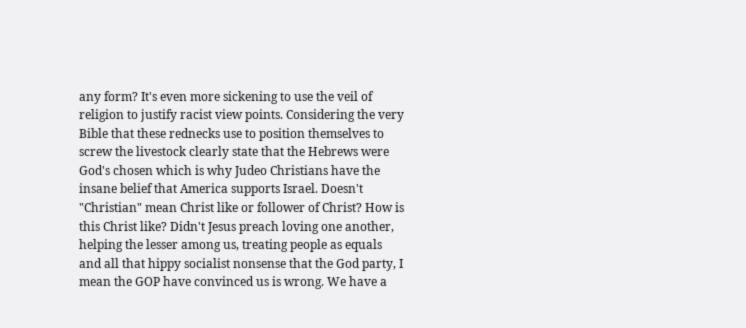any form? It's even more sickening to use the veil of religion to justify racist view points. Considering the very Bible that these rednecks use to position themselves to screw the livestock clearly state that the Hebrews were God's chosen which is why Judeo Christians have the insane belief that America supports Israel. Doesn't "Christian" mean Christ like or follower of Christ? How is this Christ like? Didn't Jesus preach loving one another, helping the lesser among us, treating people as equals and all that hippy socialist nonsense that the God party, I mean the GOP have convinced us is wrong. We have a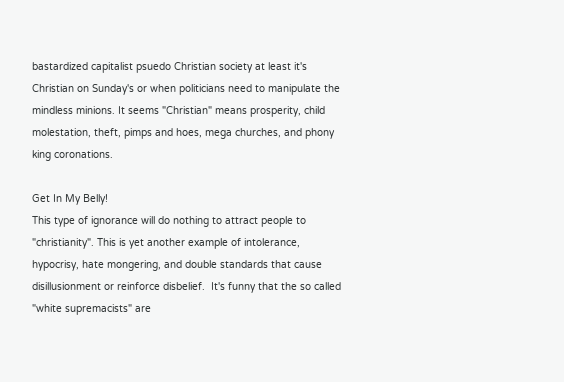bastardized capitalist psuedo Christian society at least it's Christian on Sunday's or when politicians need to manipulate the mindless minions. It seems "Christian" means prosperity, child molestation, theft, pimps and hoes, mega churches, and phony king coronations.

Get In My Belly!
This type of ignorance will do nothing to attract people to "christianity". This is yet another example of intolerance, hypocrisy, hate mongering, and double standards that cause disillusionment or reinforce disbelief.  It's funny that the so called "white supremacists" are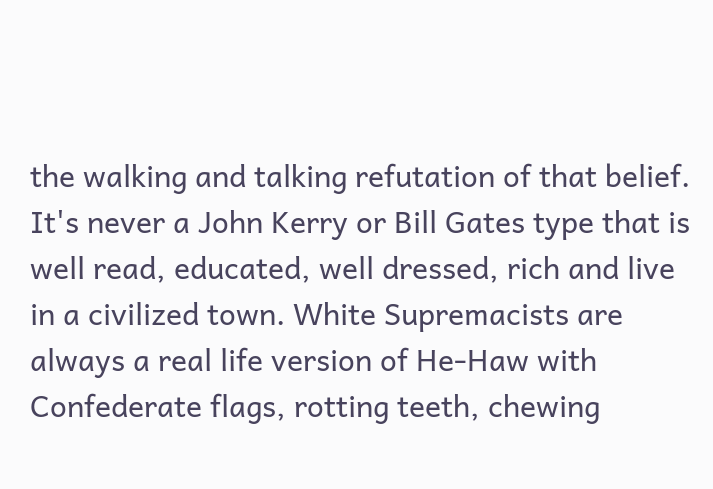the walking and talking refutation of that belief. It's never a John Kerry or Bill Gates type that is well read, educated, well dressed, rich and live in a civilized town. White Supremacists are always a real life version of He-Haw with Confederate flags, rotting teeth, chewing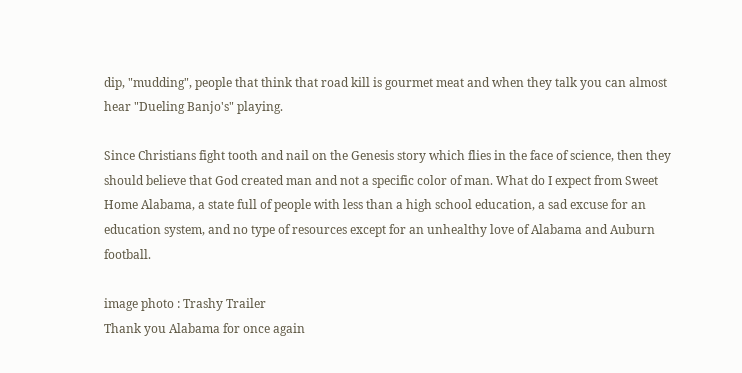dip, "mudding", people that think that road kill is gourmet meat and when they talk you can almost hear "Dueling Banjo's" playing.

Since Christians fight tooth and nail on the Genesis story which flies in the face of science, then they should believe that God created man and not a specific color of man. What do I expect from Sweet Home Alabama, a state full of people with less than a high school education, a sad excuse for an education system, and no type of resources except for an unhealthy love of Alabama and Auburn football.

image photo : Trashy Trailer
Thank you Alabama for once again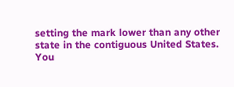setting the mark lower than any other state in the contiguous United States. You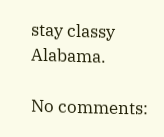stay classy Alabama.

No comments: